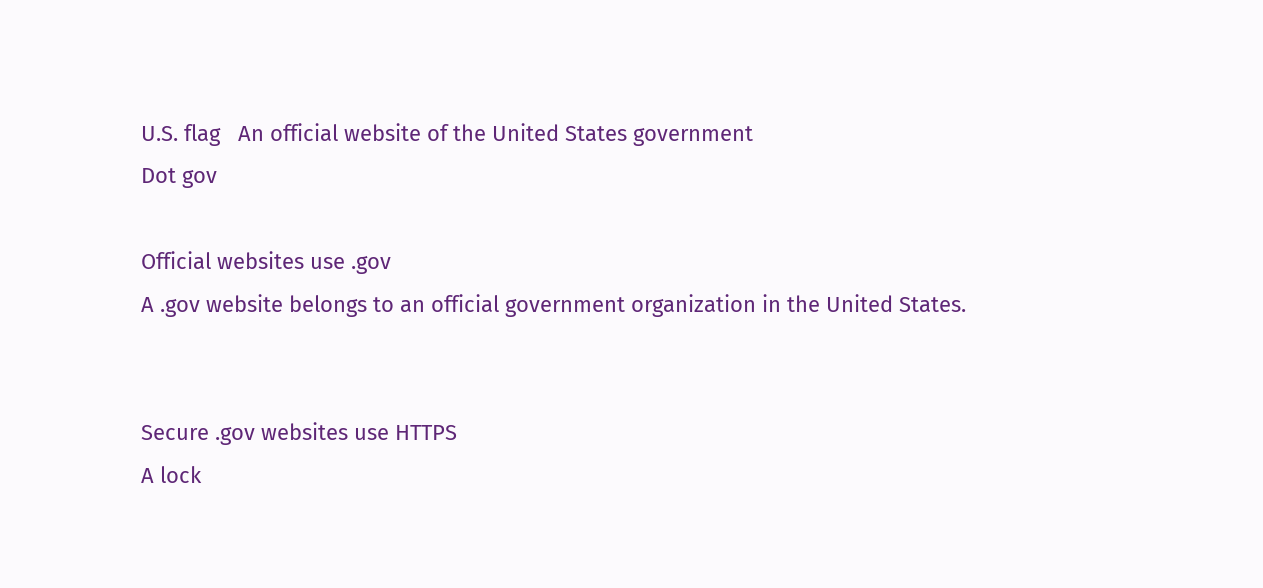U.S. flag   An official website of the United States government
Dot gov

Official websites use .gov
A .gov website belongs to an official government organization in the United States.


Secure .gov websites use HTTPS
A lock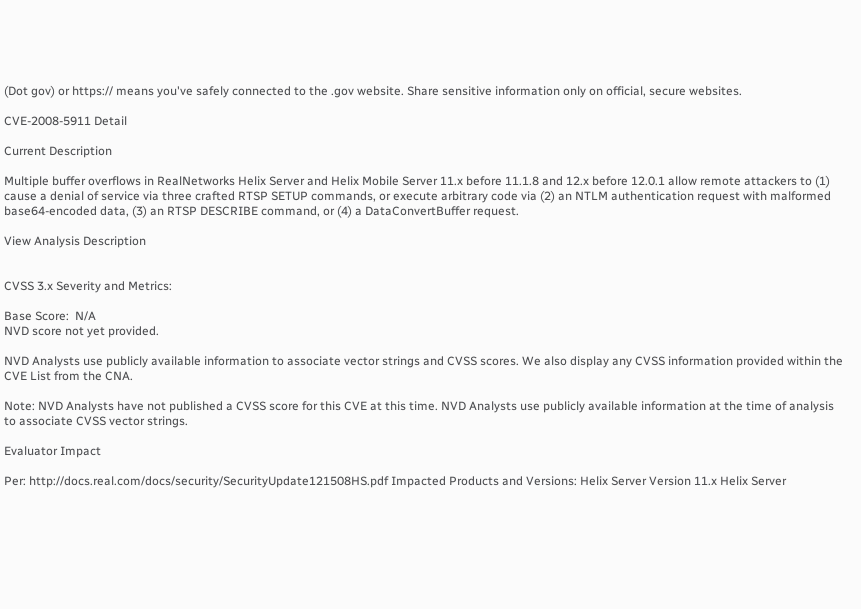(Dot gov) or https:// means you've safely connected to the .gov website. Share sensitive information only on official, secure websites.

CVE-2008-5911 Detail

Current Description

Multiple buffer overflows in RealNetworks Helix Server and Helix Mobile Server 11.x before 11.1.8 and 12.x before 12.0.1 allow remote attackers to (1) cause a denial of service via three crafted RTSP SETUP commands, or execute arbitrary code via (2) an NTLM authentication request with malformed base64-encoded data, (3) an RTSP DESCRIBE command, or (4) a DataConvertBuffer request.

View Analysis Description


CVSS 3.x Severity and Metrics:

Base Score:  N/A
NVD score not yet provided.

NVD Analysts use publicly available information to associate vector strings and CVSS scores. We also display any CVSS information provided within the CVE List from the CNA.

Note: NVD Analysts have not published a CVSS score for this CVE at this time. NVD Analysts use publicly available information at the time of analysis to associate CVSS vector strings.

Evaluator Impact

Per: http://docs.real.com/docs/security/SecurityUpdate121508HS.pdf Impacted Products and Versions: Helix Server Version 11.x Helix Server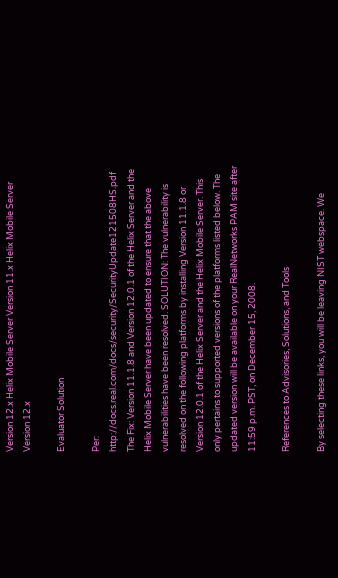Version 12.x Helix Mobile Server Version 11.x Helix Mobile Server Version 12.x

Evaluator Solution

Per: http://docs.real.com/docs/security/SecurityUpdate121508HS.pdf The Fix: Version 11.1.8 and Version 12.0.1 of the Helix Server and the Helix Mobile Server have been updated to ensure that the above vulnerabilities have been resolved. SOLUTION: The vulnerability is resolved on the following platforms by installing Version 11.1.8 or Version 12.0.1 of the Helix Server and the Helix Mobile Server. This only pertains to supported versions of the platforms listed below. The updated version will be available on your RealNetworks PAM site after 11:59 p.m. PST, on December 15, 2008.

References to Advisories, Solutions, and Tools

By selecting these links, you will be leaving NIST webspace. We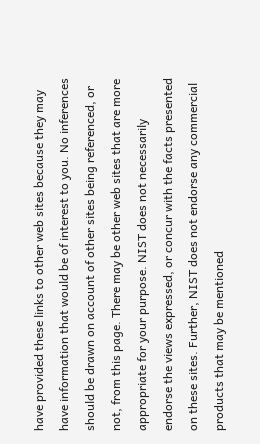have provided these links to other web sites because they may have information that would be of interest to you. No inferences should be drawn on account of other sites being referenced, or not, from this page. There may be other web sites that are more appropriate for your purpose. NIST does not necessarily endorse the views expressed, or concur with the facts presented on these sites. Further, NIST does not endorse any commercial products that may be mentioned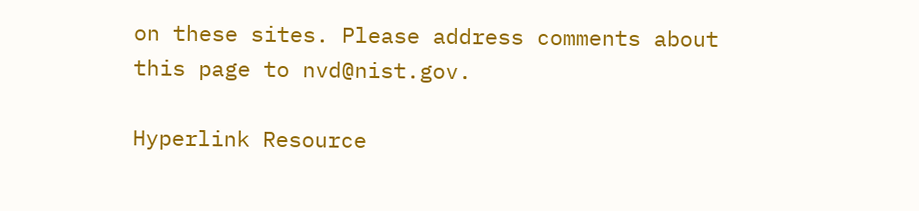on these sites. Please address comments about this page to nvd@nist.gov.

Hyperlink Resource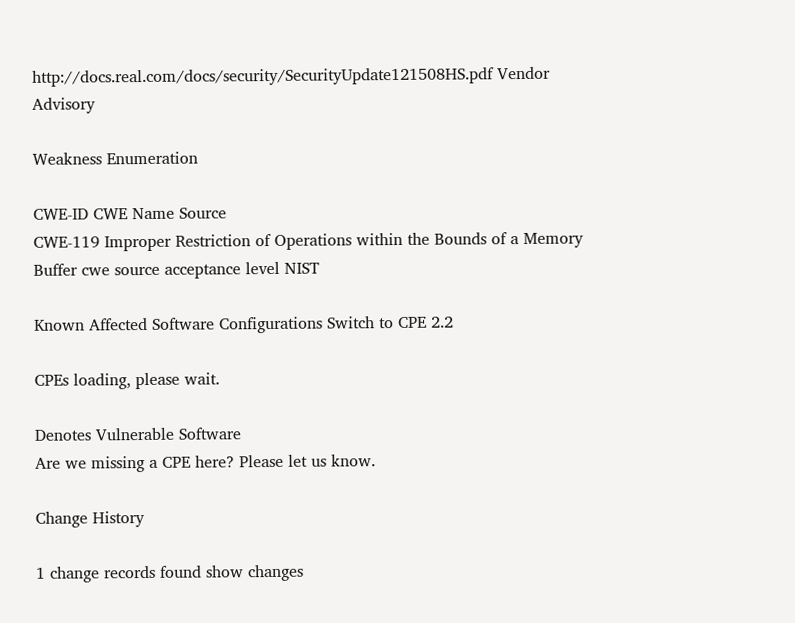http://docs.real.com/docs/security/SecurityUpdate121508HS.pdf Vendor Advisory

Weakness Enumeration

CWE-ID CWE Name Source
CWE-119 Improper Restriction of Operations within the Bounds of a Memory Buffer cwe source acceptance level NIST

Known Affected Software Configurations Switch to CPE 2.2

CPEs loading, please wait.

Denotes Vulnerable Software
Are we missing a CPE here? Please let us know.

Change History

1 change records found show changes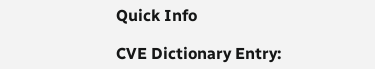Quick Info

CVE Dictionary Entry: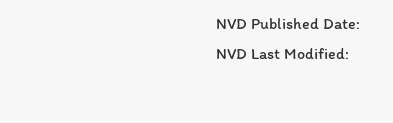NVD Published Date:
NVD Last Modified: